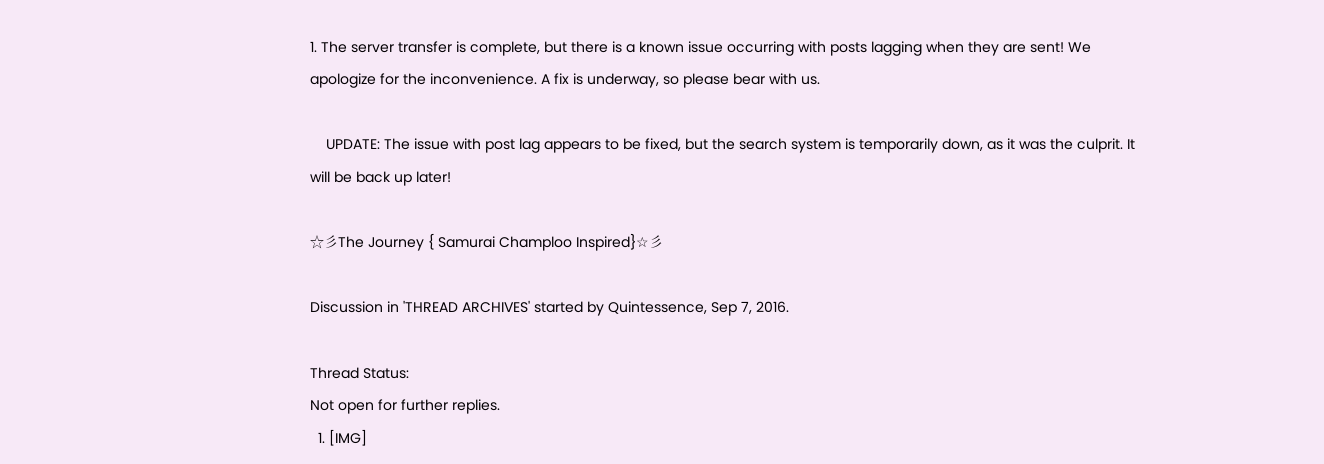1. The server transfer is complete, but there is a known issue occurring with posts lagging when they are sent! We apologize for the inconvenience. A fix is underway, so please bear with us.

    UPDATE: The issue with post lag appears to be fixed, but the search system is temporarily down, as it was the culprit. It will be back up later!

☆彡The Journey { Samurai Champloo Inspired}☆彡

Discussion in 'THREAD ARCHIVES' started by Quintessence, Sep 7, 2016.

Thread Status:
Not open for further replies.
  1. [IMG]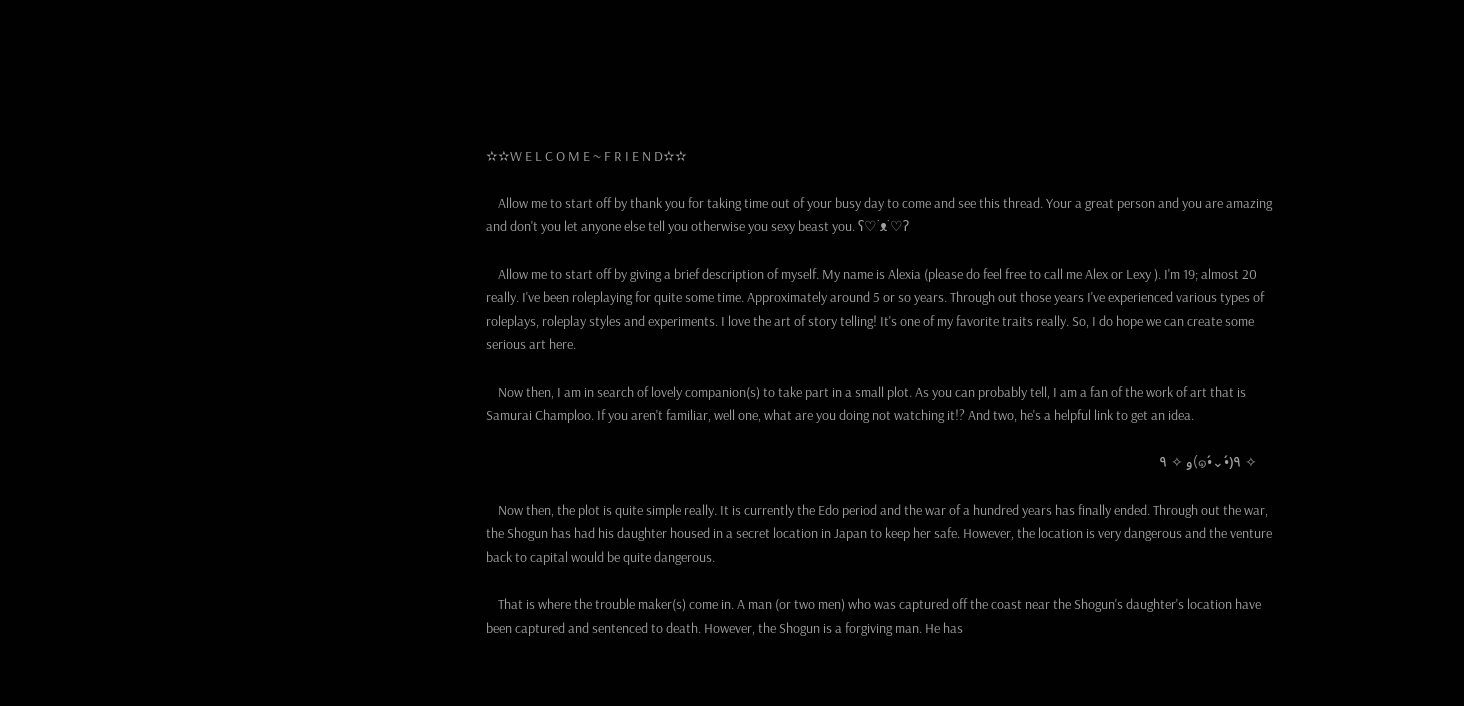✫✫W E L C O M E ~ F R I E N D✫✫

    Allow me to start off by thank you for taking time out of your busy day to come and see this thread. Your a great person and you are amazing and don't you let anyone else tell you otherwise you sexy beast you. ʕ♡˙ᴥ˙♡ʔ

    Allow me to start off by giving a brief description of myself. My name is Alexia (please do feel free to call me Alex or Lexy ). I'm 19; almost 20 really. I've been roleplaying for quite some time. Approximately around 5 or so years. Through out those years I've experienced various types of roleplays, roleplay styles and experiments. I love the art of story telling! It's one of my favorite traits really. So, I do hope we can create some serious art here.

    Now then, I am in search of lovely companion(s) to take part in a small plot. As you can probably tell, I am a fan of the work of art that is Samurai Champloo. If you aren't familiar, well one, what are you doing not watching it!? And two, he's a helpful link to get an idea.

    ✧ ٩(•́⌄•́๑)و ✧ ٩

    Now then, the plot is quite simple really. It is currently the Edo period and the war of a hundred years has finally ended. Through out the war, the Shogun has had his daughter housed in a secret location in Japan to keep her safe. However, the location is very dangerous and the venture back to capital would be quite dangerous.

    That is where the trouble maker(s) come in. A man (or two men) who was captured off the coast near the Shogun's daughter's location have been captured and sentenced to death. However, the Shogun is a forgiving man. He has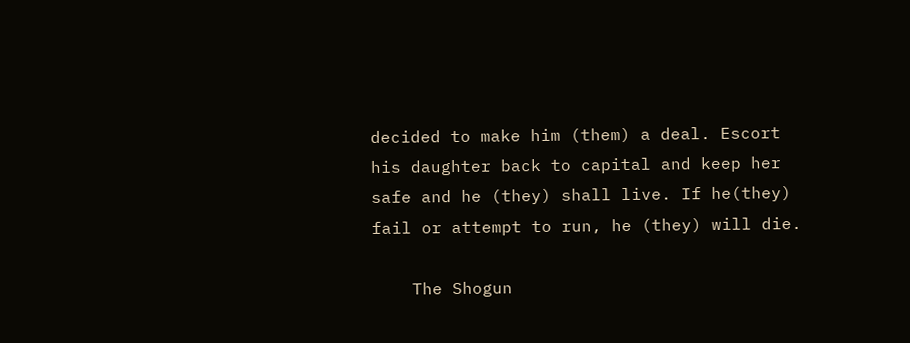decided to make him (them) a deal. Escort his daughter back to capital and keep her safe and he (they) shall live. If he(they) fail or attempt to run, he (they) will die.

    The Shogun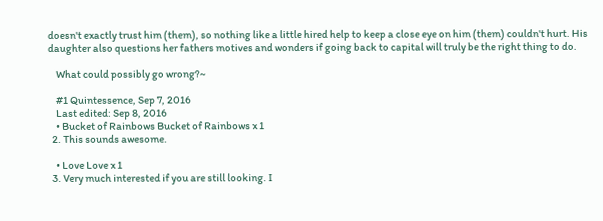doesn't exactly trust him (them), so nothing like a little hired help to keep a close eye on him (them) couldn't hurt. His daughter also questions her fathers motives and wonders if going back to capital will truly be the right thing to do.

    What could possibly go wrong?~

    #1 Quintessence, Sep 7, 2016
    Last edited: Sep 8, 2016
    • Bucket of Rainbows Bucket of Rainbows x 1
  2. This sounds awesome.

    • Love Love x 1
  3. Very much interested if you are still looking. I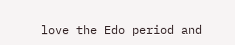love the Edo period and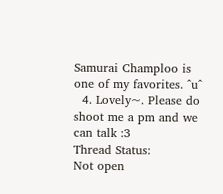Samurai Champloo is one of my favorites. ^u^
  4. Lovely~. Please do shoot me a pm and we can talk :3
Thread Status:
Not open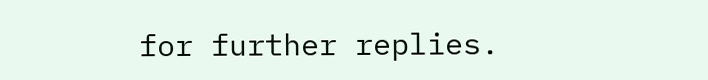for further replies.